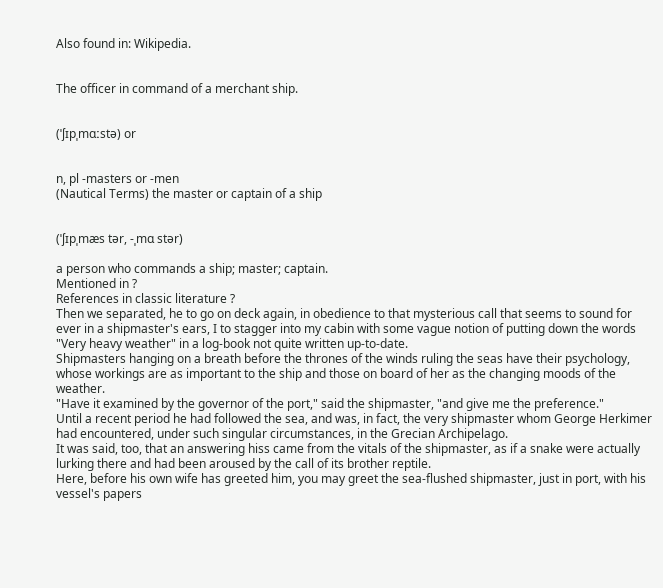Also found in: Wikipedia.


The officer in command of a merchant ship.


(ˈʃɪpˌmɑːstə) or


n, pl -masters or -men
(Nautical Terms) the master or captain of a ship


(ˈʃɪpˌmæs tər, -ˌmɑ stər)

a person who commands a ship; master; captain.
Mentioned in ?
References in classic literature ?
Then we separated, he to go on deck again, in obedience to that mysterious call that seems to sound for ever in a shipmaster's ears, I to stagger into my cabin with some vague notion of putting down the words "Very heavy weather" in a log-book not quite written up-to-date.
Shipmasters hanging on a breath before the thrones of the winds ruling the seas have their psychology, whose workings are as important to the ship and those on board of her as the changing moods of the weather.
"Have it examined by the governor of the port," said the shipmaster, "and give me the preference."
Until a recent period he had followed the sea, and was, in fact, the very shipmaster whom George Herkimer had encountered, under such singular circumstances, in the Grecian Archipelago.
It was said, too, that an answering hiss came from the vitals of the shipmaster, as if a snake were actually lurking there and had been aroused by the call of its brother reptile.
Here, before his own wife has greeted him, you may greet the sea-flushed shipmaster, just in port, with his vessel's papers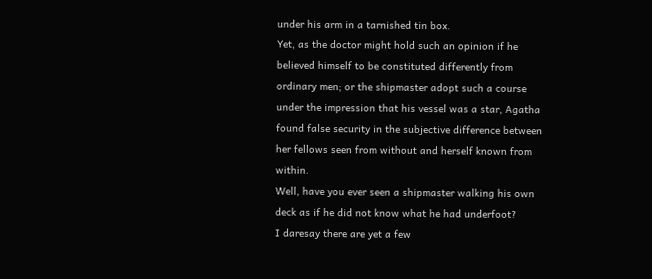under his arm in a tarnished tin box.
Yet, as the doctor might hold such an opinion if he believed himself to be constituted differently from ordinary men; or the shipmaster adopt such a course under the impression that his vessel was a star, Agatha found false security in the subjective difference between her fellows seen from without and herself known from within.
Well, have you ever seen a shipmaster walking his own deck as if he did not know what he had underfoot?
I daresay there are yet a few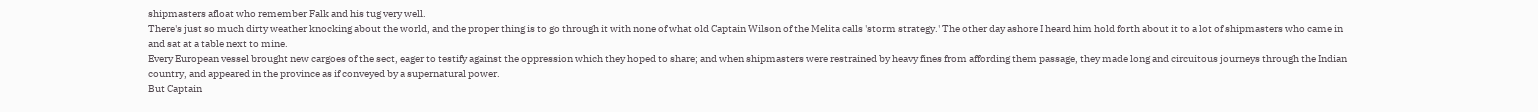shipmasters afloat who remember Falk and his tug very well.
There's just so much dirty weather knocking about the world, and the proper thing is to go through it with none of what old Captain Wilson of the Melita calls 'storm strategy.' The other day ashore I heard him hold forth about it to a lot of shipmasters who came in and sat at a table next to mine.
Every European vessel brought new cargoes of the sect, eager to testify against the oppression which they hoped to share; and when shipmasters were restrained by heavy fines from affording them passage, they made long and circuitous journeys through the Indian country, and appeared in the province as if conveyed by a supernatural power.
But Captain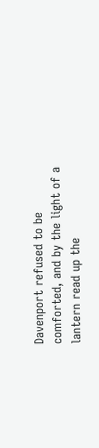Davenport refused to be comforted, and by the light of a lantern read up the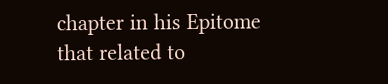chapter in his Epitome that related to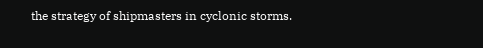the strategy of shipmasters in cyclonic storms.